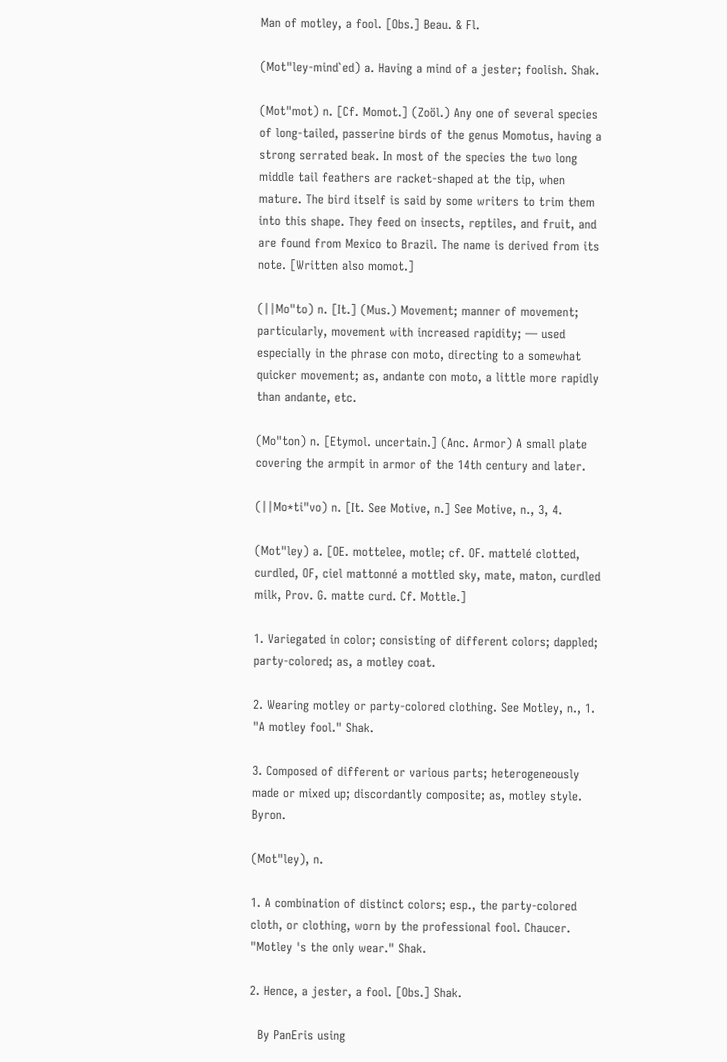Man of motley, a fool. [Obs.] Beau. & Fl.

(Mot"ley-mind`ed) a. Having a mind of a jester; foolish. Shak.

(Mot"mot) n. [Cf. Momot.] (Zoöl.) Any one of several species of long-tailed, passerine birds of the genus Momotus, having a strong serrated beak. In most of the species the two long middle tail feathers are racket-shaped at the tip, when mature. The bird itself is said by some writers to trim them into this shape. They feed on insects, reptiles, and fruit, and are found from Mexico to Brazil. The name is derived from its note. [Written also momot.]

(||Mo"to) n. [It.] (Mus.) Movement; manner of movement; particularly, movement with increased rapidity; — used especially in the phrase con moto, directing to a somewhat quicker movement; as, andante con moto, a little more rapidly than andante, etc.

(Mo"ton) n. [Etymol. uncertain.] (Anc. Armor) A small plate covering the armpit in armor of the 14th century and later.

(||Mo*ti"vo) n. [It. See Motive, n.] See Motive, n., 3, 4.

(Mot"ley) a. [OE. mottelee, motle; cf. OF. mattelé clotted, curdled, OF, ciel mattonné a mottled sky, mate, maton, curdled milk, Prov. G. matte curd. Cf. Mottle.]

1. Variegated in color; consisting of different colors; dappled; party-colored; as, a motley coat.

2. Wearing motley or party-colored clothing. See Motley, n., 1. "A motley fool." Shak.

3. Composed of different or various parts; heterogeneously made or mixed up; discordantly composite; as, motley style. Byron.

(Mot"ley), n.

1. A combination of distinct colors; esp., the party-colored cloth, or clothing, worn by the professional fool. Chaucer. "Motley 's the only wear." Shak.

2. Hence, a jester, a fool. [Obs.] Shak.

  By PanEris using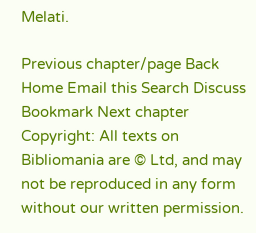Melati.

Previous chapter/page Back Home Email this Search Discuss Bookmark Next chapter
Copyright: All texts on Bibliomania are © Ltd, and may not be reproduced in any form without our written permission.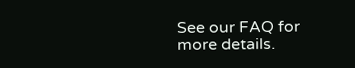See our FAQ for more details.